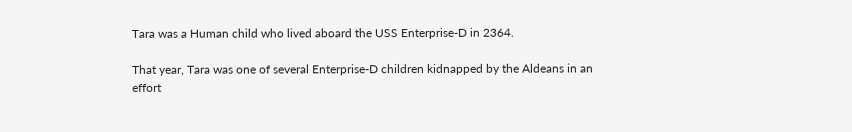Tara was a Human child who lived aboard the USS Enterprise-D in 2364.

That year, Tara was one of several Enterprise-D children kidnapped by the Aldeans in an effort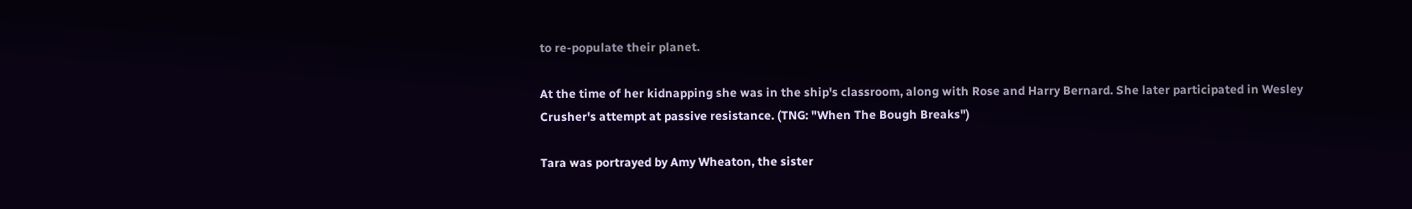to re-populate their planet.

At the time of her kidnapping she was in the ship's classroom, along with Rose and Harry Bernard. She later participated in Wesley Crusher's attempt at passive resistance. (TNG: "When The Bough Breaks")

Tara was portrayed by Amy Wheaton, the sister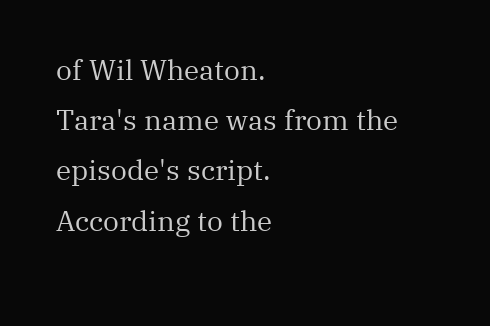of Wil Wheaton.
Tara's name was from the episode's script.
According to the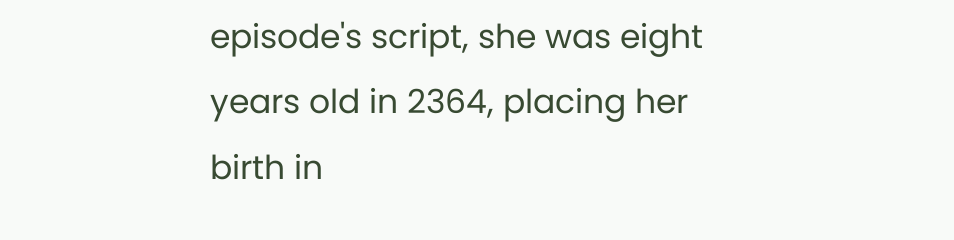episode's script, she was eight years old in 2364, placing her birth in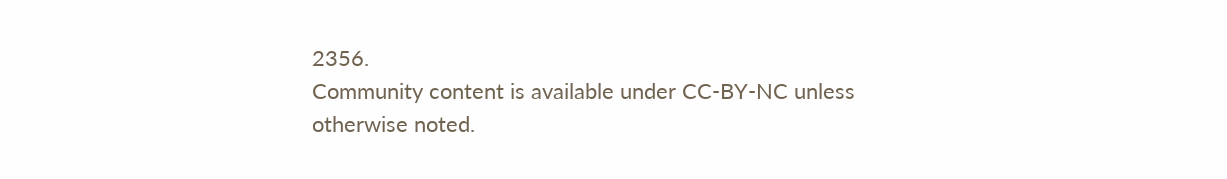2356.
Community content is available under CC-BY-NC unless otherwise noted.